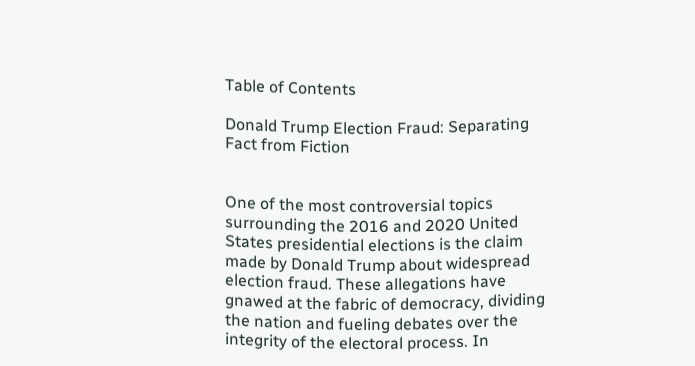Table of Contents

Donald Trump Election Fraud: Separating Fact from Fiction


One of the most controversial topics surrounding the 2016 and 2020 United States presidential elections is the claim made by Donald Trump about widespread election fraud. These allegations have gnawed at the fabric of democracy, dividing the nation and fueling debates over the integrity of the electoral process. In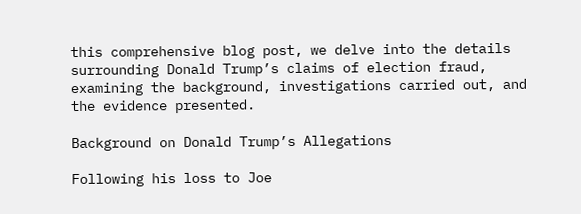this comprehensive blog post, we delve into the details surrounding Donald Trump’s claims of election fraud, examining the background, investigations carried out, and the evidence presented.

Background on Donald Trump’s Allegations

Following his loss to Joe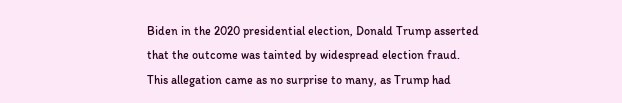Biden in the 2020 presidential election, Donald Trump asserted that the outcome was tainted by widespread election fraud. This allegation came as no surprise to many, as Trump had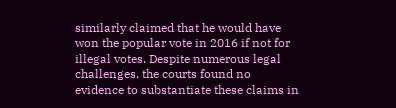similarly claimed that he would have won the popular vote in 2016 if not for illegal votes. Despite numerous legal challenges, the courts found no evidence to substantiate these claims in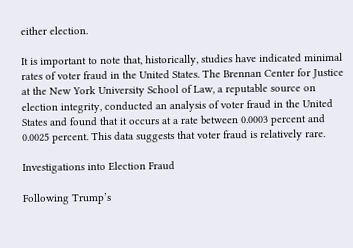either election.

It is important to note that, historically, studies have indicated minimal rates of voter fraud in the United States. The Brennan Center for Justice at the New York University School of Law, a reputable source on election integrity, conducted an analysis of voter fraud in the United States and found that it occurs at a rate between 0.0003 percent and 0.0025 percent. This data suggests that voter fraud is relatively rare.

Investigations into Election Fraud

Following Trump’s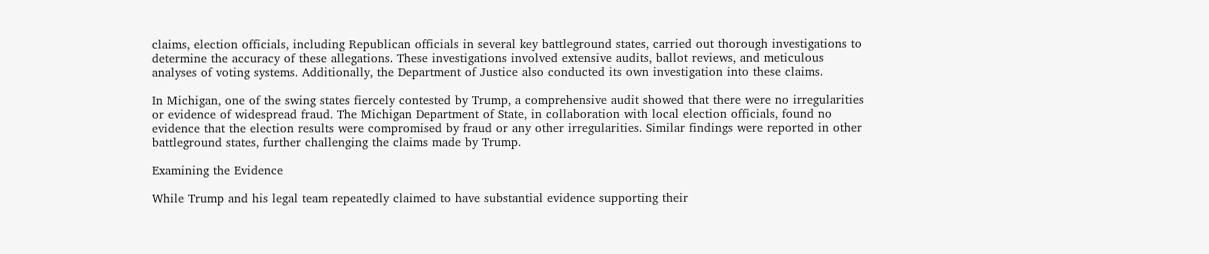claims, election officials, including Republican officials in several key battleground states, carried out thorough investigations to determine the accuracy of these allegations. These investigations involved extensive audits, ballot reviews, and meticulous analyses of voting systems. Additionally, the Department of Justice also conducted its own investigation into these claims.

In Michigan, one of the swing states fiercely contested by Trump, a comprehensive audit showed that there were no irregularities or evidence of widespread fraud. The Michigan Department of State, in collaboration with local election officials, found no evidence that the election results were compromised by fraud or any other irregularities. Similar findings were reported in other battleground states, further challenging the claims made by Trump.

Examining the Evidence

While Trump and his legal team repeatedly claimed to have substantial evidence supporting their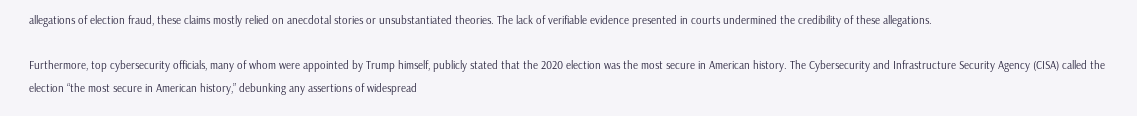allegations of election fraud, these claims mostly relied on anecdotal stories or unsubstantiated theories. The lack of verifiable evidence presented in courts undermined the credibility of these allegations.

Furthermore, top cybersecurity officials, many of whom were appointed by Trump himself, publicly stated that the 2020 election was the most secure in American history. The Cybersecurity and Infrastructure Security Agency (CISA) called the election “the most secure in American history,” debunking any assertions of widespread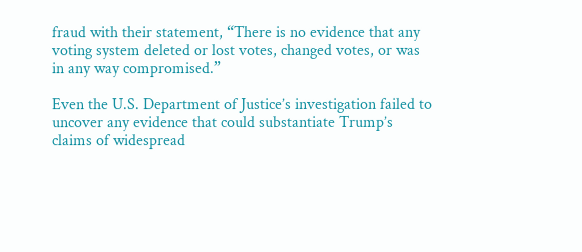fraud with their statement, “There is no evidence that any voting system deleted or lost votes, changed votes, or was in any way compromised.”

Even the U.S. Department of Justice’s investigation failed to uncover any evidence that could substantiate Trump’s claims of widespread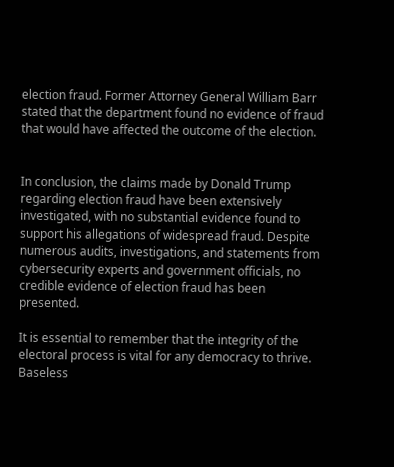election fraud. Former Attorney General William Barr stated that the department found no evidence of fraud that would have affected the outcome of the election.


In conclusion, the claims made by Donald Trump regarding election fraud have been extensively investigated, with no substantial evidence found to support his allegations of widespread fraud. Despite numerous audits, investigations, and statements from cybersecurity experts and government officials, no credible evidence of election fraud has been presented.

It is essential to remember that the integrity of the electoral process is vital for any democracy to thrive. Baseless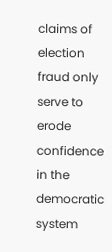claims of election fraud only serve to erode confidence in the democratic system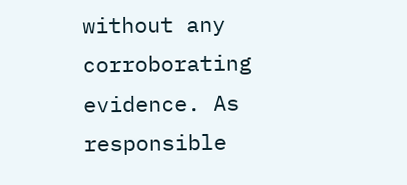without any corroborating evidence. As responsible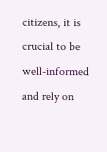citizens, it is crucial to be well-informed and rely on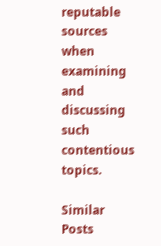reputable sources when examining and discussing such contentious topics.

Similar Posts